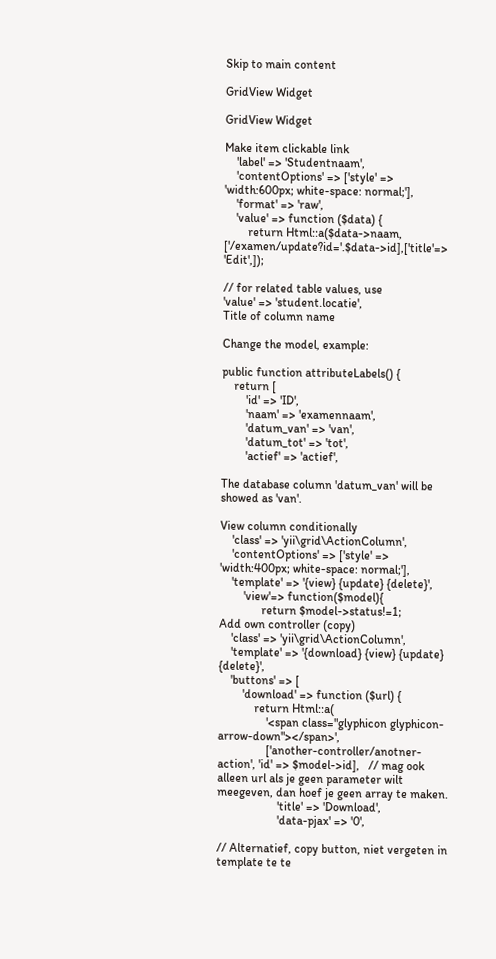Skip to main content

GridView Widget

GridView Widget

Make item clickable link
    'label' => 'Studentnaam',
    'contentOptions' => ['style' => 'width:600px; white-space: normal;'],
    'format' => 'raw',
    'value' => function ($data) {
        return Html::a($data->naam, ['/examen/update?id='.$data->id],['title'=> 'Edit',]);

// for related table values, use
'value' => 'student.locatie',
Title of column name

Change the model, example:

public function attributeLabels() {
    return [
        'id' => 'ID',
        'naam' => 'examennaam',
        'datum_van' => 'van',
        'datum_tot' => 'tot',
        'actief' => 'actief',

The database column 'datum_van' will be showed as 'van'.

View column conditionally
    'class' => 'yii\grid\ActionColumn',
    'contentOptions' => ['style' => 'width:400px; white-space: normal;'],
    'template' => '{view} {update} {delete}',
        'view'=> function($model){
              return $model->status!=1;
Add own controller (copy)
    'class' => 'yii\grid\ActionColumn',
    'template' => '{download} {view} {update} {delete}',
    'buttons' => [
        'download' => function ($url) {
            return Html::a(
                '<span class="glyphicon glyphicon-arrow-down"></span>',
                ['another-controller/anotner-action', 'id' => $model->id],   // mag ook alleen url als je geen parameter wilt meegeven, dan hoef je geen array te maken.
                    'title' => 'Download',
                    'data-pjax' => '0',

// Alternatief, copy button, niet vergeten in template te te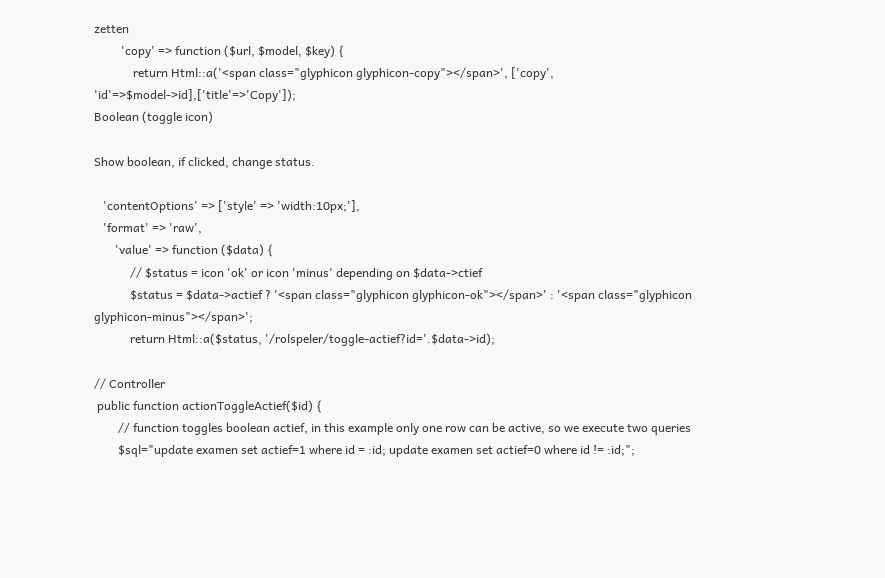zetten
         'copy' => function ($url, $model, $key) {
             return Html::a('<span class="glyphicon glyphicon-copy"></span>', ['copy', 'id'=>$model->id],['title'=>'Copy']);
Boolean (toggle icon)

Show boolean, if clicked, change status.

   'contentOptions' => ['style' => 'width:10px;'],
   'format' => 'raw',
       'value' => function ($data) {
            // $status = icon 'ok' or icon 'minus' depending on $data->ctief
            $status = $data->actief ? '<span class="glyphicon glyphicon-ok"></span>' : '<span class="glyphicon glyphicon-minus"></span>';
            return Html::a($status, '/rolspeler/toggle-actief?id='.$data->id);

// Controller
 public function actionToggleActief($id) {
        // function toggles boolean actief, in this example only one row can be active, so we execute two queries
        $sql="update examen set actief=1 where id = :id; update examen set actief=0 where id != :id;";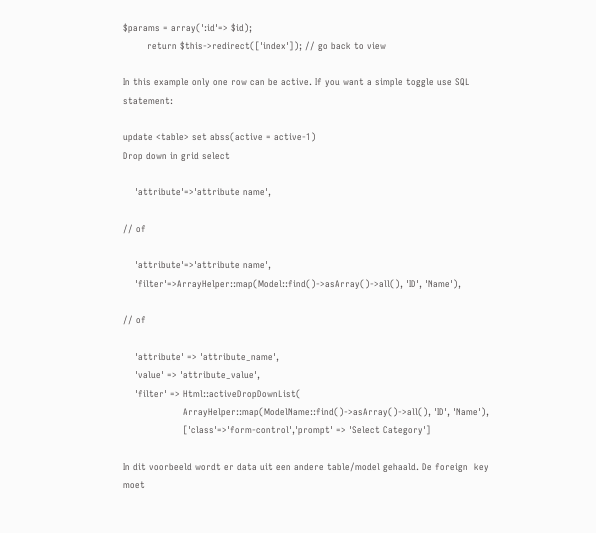$params = array(':id'=> $id);
        return $this->redirect(['index']); // go back to view

In this example only one row can be active. If you want a simple toggle use SQL statement:

update <table> set abss(active = active-1)
Drop down in grid select

    'attribute'=>'attribute name',

// of

    'attribute'=>'attribute name',
    'filter'=>ArrayHelper::map(Model::find()->asArray()->all(), 'ID', 'Name'),

// of

    'attribute' => 'attribute_name',
    'value' => 'attribute_value',
    'filter' => Html::activeDropDownList(
                    ArrayHelper::map(ModelName::find()->asArray()->all(), 'ID', 'Name'),
                    ['class'=>'form-control','prompt' => 'Select Category']

In dit voorbeeld wordt er data uit een andere table/model gehaald. De foreign  key moet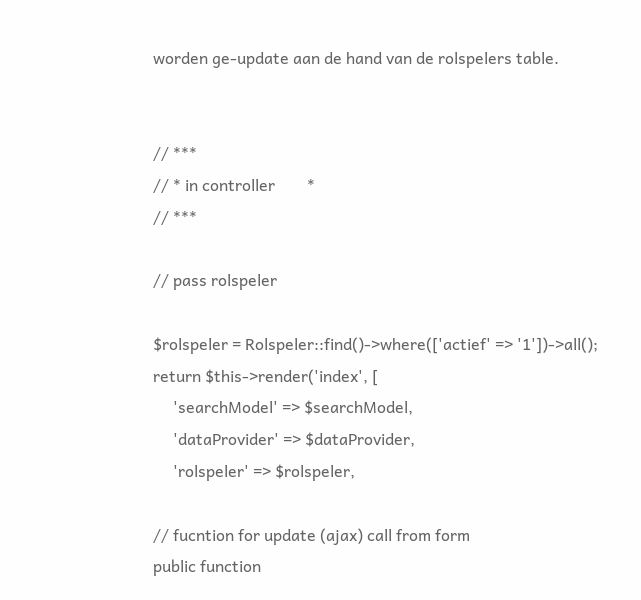worden ge-update aan de hand van de rolspelers table.


// ***
// * in controller        *
// ***

// pass rolspeler

$rolspeler = Rolspeler::find()->where(['actief' => '1'])->all();
return $this->render('index', [
     'searchModel' => $searchModel,
     'dataProvider' => $dataProvider,
     'rolspeler' => $rolspeler,

// fucntion for update (ajax) call from form
public function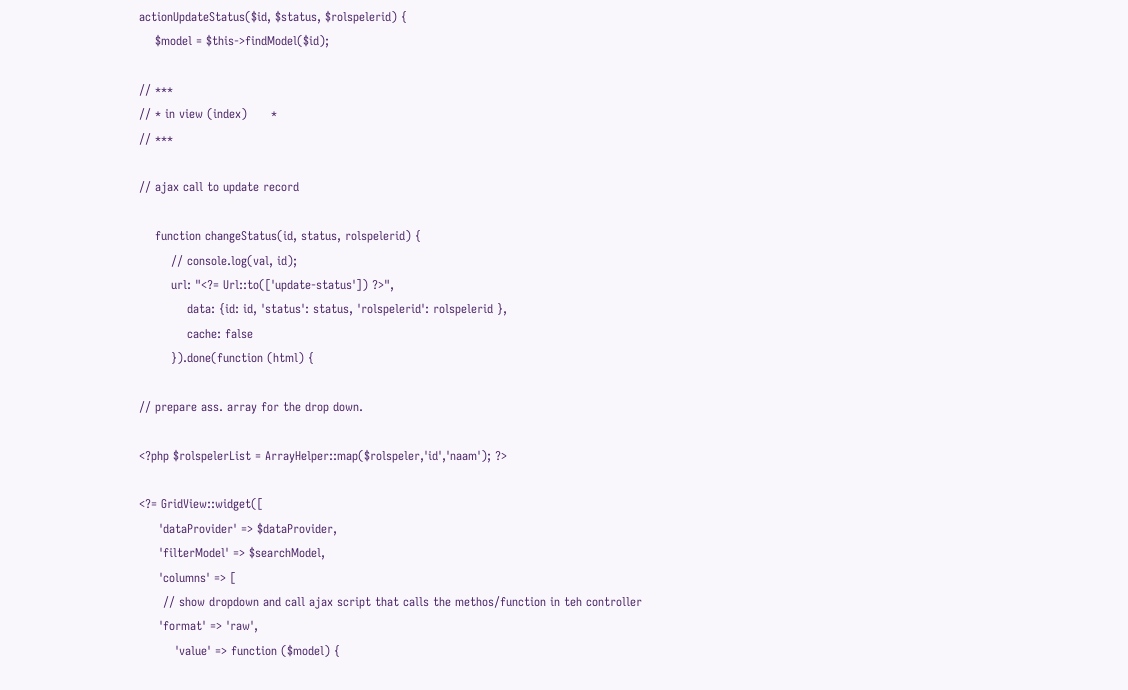actionUpdateStatus($id, $status, $rolspelerid) {
    $model = $this->findModel($id);

// ***
// * in view (index)      *
// ***

// ajax call to update record

    function changeStatus(id, status, rolspelerid) {
        // console.log(val, id);
        url: "<?= Url::to(['update-status']) ?>",
            data: {id: id, 'status': status, 'rolspelerid': rolspelerid },
            cache: false
        }).done(function (html) {

// prepare ass. array for the drop down.

<?php $rolspelerList = ArrayHelper::map($rolspeler,'id','naam'); ?>

<?= GridView::widget([
     'dataProvider' => $dataProvider,
     'filterModel' => $searchModel,
     'columns' => [
      // show dropdown and call ajax script that calls the methos/function in teh controller
     'format' => 'raw',
         'value' => function ($model) {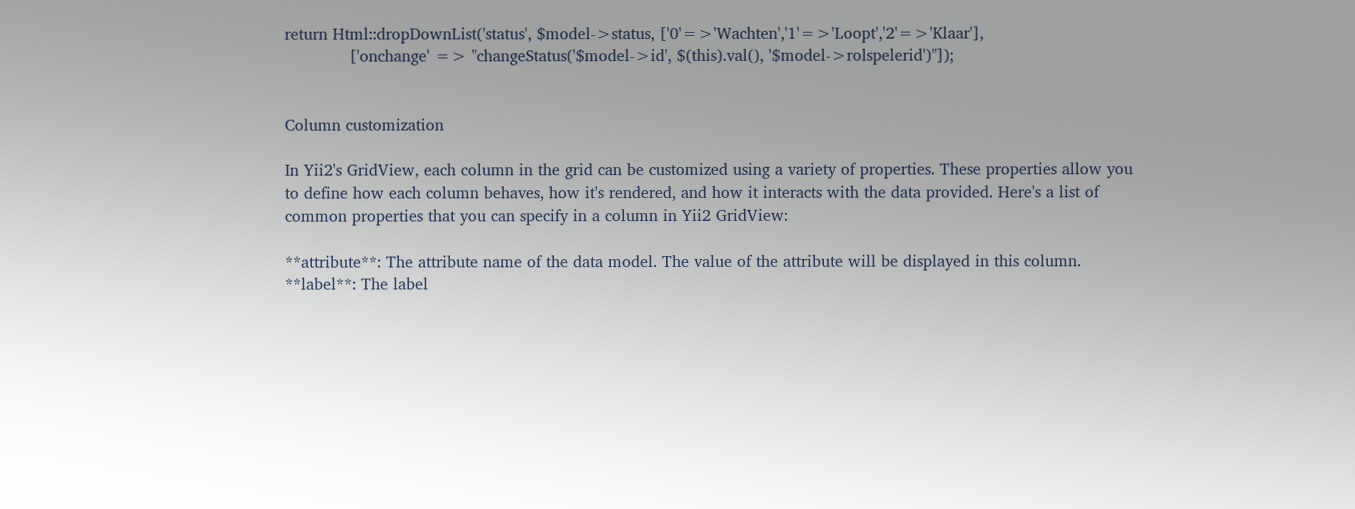return Html::dropDownList('status', $model->status, ['0'=>'Wachten','1'=>'Loopt','2'=>'Klaar'],
             ['onchange' => "changeStatus('$model->id', $(this).val(), '$model->rolspelerid')"]);


Column customization

In Yii2's GridView, each column in the grid can be customized using a variety of properties. These properties allow you to define how each column behaves, how it's rendered, and how it interacts with the data provided. Here's a list of common properties that you can specify in a column in Yii2 GridView:

**attribute**: The attribute name of the data model. The value of the attribute will be displayed in this column.
**label**: The label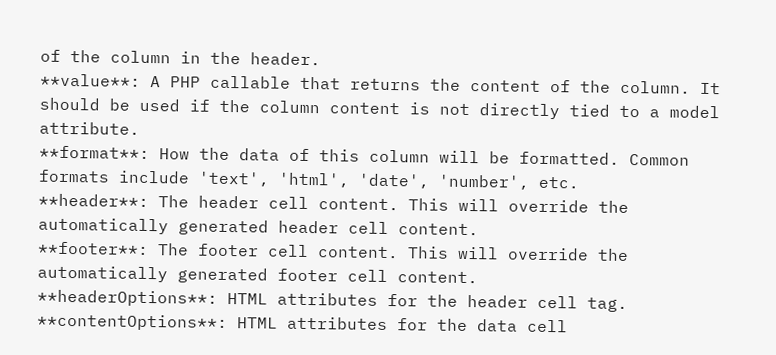of the column in the header.
**value**: A PHP callable that returns the content of the column. It should be used if the column content is not directly tied to a model attribute.
**format**: How the data of this column will be formatted. Common formats include 'text', 'html', 'date', 'number', etc.
**header**: The header cell content. This will override the automatically generated header cell content.
**footer**: The footer cell content. This will override the automatically generated footer cell content.
**headerOptions**: HTML attributes for the header cell tag.
**contentOptions**: HTML attributes for the data cell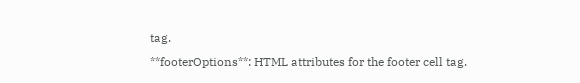tag.
**footerOptions**: HTML attributes for the footer cell tag.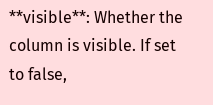**visible**: Whether the column is visible. If set to false,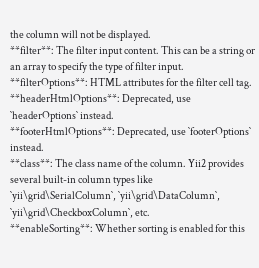the column will not be displayed.
**filter**: The filter input content. This can be a string or an array to specify the type of filter input.
**filterOptions**: HTML attributes for the filter cell tag.
**headerHtmlOptions**: Deprecated, use `headerOptions` instead.
**footerHtmlOptions**: Deprecated, use `footerOptions` instead.
**class**: The class name of the column. Yii2 provides several built-in column types like `yii\grid\SerialColumn`, `yii\grid\DataColumn`, `yii\grid\CheckboxColumn`, etc.
**enableSorting**: Whether sorting is enabled for this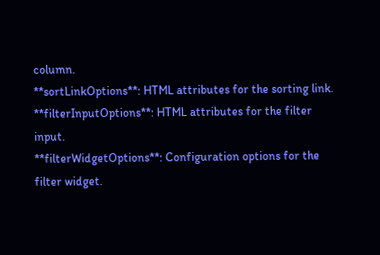column.
**sortLinkOptions**: HTML attributes for the sorting link.
**filterInputOptions**: HTML attributes for the filter input.
**filterWidgetOptions**: Configuration options for the filter widget.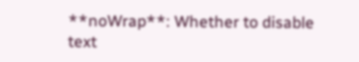**noWrap**: Whether to disable text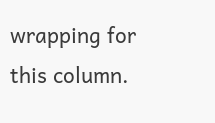wrapping for this column.